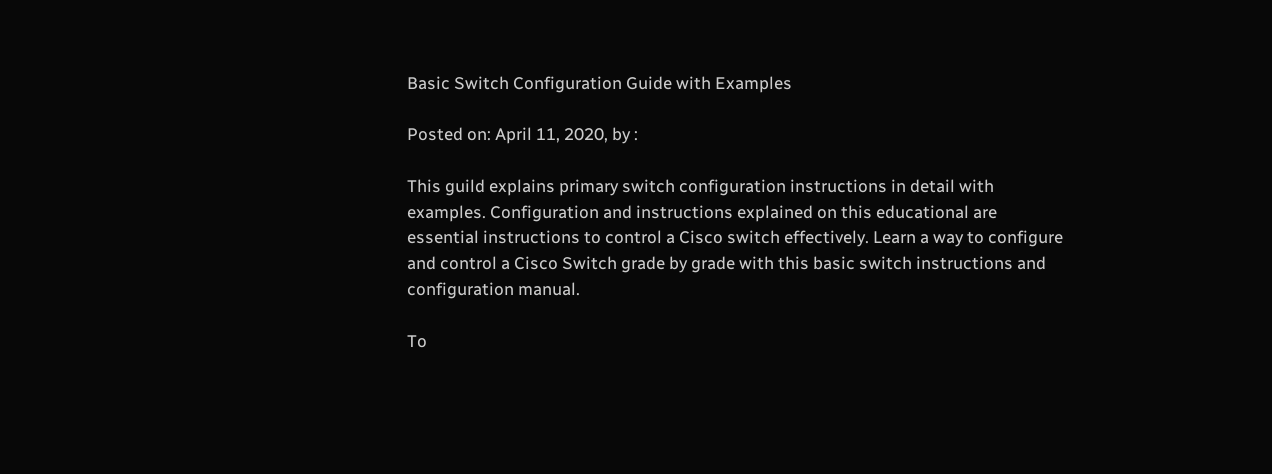Basic Switch Configuration Guide with Examples

Posted on: April 11, 2020, by :

This guild explains primary switch configuration instructions in detail with examples. Configuration and instructions explained on this educational are essential instructions to control a Cisco switch effectively. Learn a way to configure and control a Cisco Switch grade by grade with this basic switch instructions and configuration manual.

To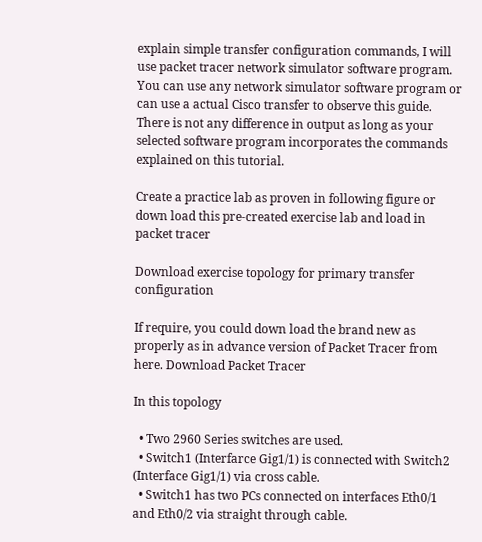explain simple transfer configuration commands, I will use packet tracer network simulator software program. You can use any network simulator software program or can use a actual Cisco transfer to observe this guide. There is not any difference in output as long as your selected software program incorporates the commands explained on this tutorial.

Create a practice lab as proven in following figure or down load this pre-created exercise lab and load in packet tracer

Download exercise topology for primary transfer configuration

If require, you could down load the brand new as properly as in advance version of Packet Tracer from here. Download Packet Tracer

In this topology

  • Two 2960 Series switches are used.
  • Switch1 (Interfarce Gig1/1) is connected with Switch2 (Interface Gig1/1) via cross cable.
  • Switch1 has two PCs connected on interfaces Eth0/1 and Eth0/2 via straight through cable.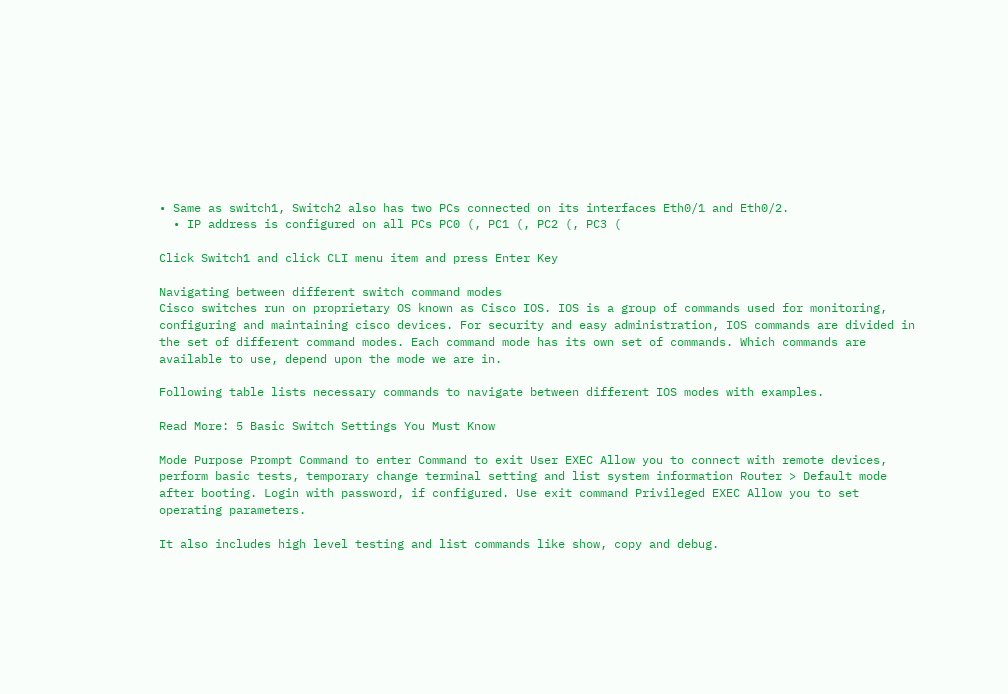• Same as switch1, Switch2 also has two PCs connected on its interfaces Eth0/1 and Eth0/2.
  • IP address is configured on all PCs PC0 (, PC1 (, PC2 (, PC3 (

Click Switch1 and click CLI menu item and press Enter Key

Navigating between different switch command modes
Cisco switches run on proprietary OS known as Cisco IOS. IOS is a group of commands used for monitoring, configuring and maintaining cisco devices. For security and easy administration, IOS commands are divided in the set of different command modes. Each command mode has its own set of commands. Which commands are available to use, depend upon the mode we are in.

Following table lists necessary commands to navigate between different IOS modes with examples.

Read More: 5 Basic Switch Settings You Must Know

Mode Purpose Prompt Command to enter Command to exit User EXEC Allow you to connect with remote devices, perform basic tests, temporary change terminal setting and list system information Router > Default mode after booting. Login with password, if configured. Use exit command Privileged EXEC Allow you to set operating parameters.

It also includes high level testing and list commands like show, copy and debug.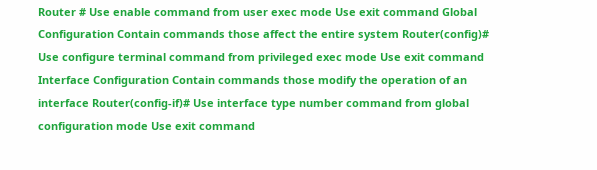Router # Use enable command from user exec mode Use exit command Global Configuration Contain commands those affect the entire system Router(config)# Use configure terminal command from privileged exec mode Use exit command Interface Configuration Contain commands those modify the operation of an interface Router(config-if)# Use interface type number command from global configuration mode Use exit command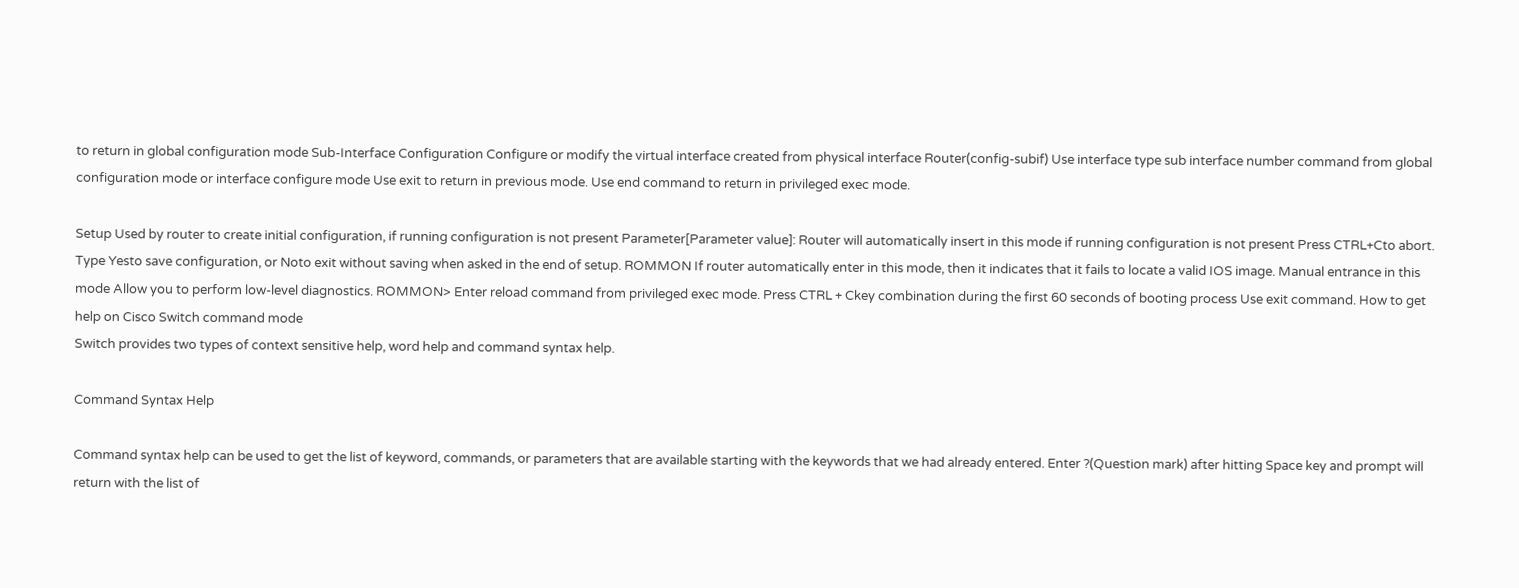to return in global configuration mode Sub-Interface Configuration Configure or modify the virtual interface created from physical interface Router(config-subif) Use interface type sub interface number command from global configuration mode or interface configure mode Use exit to return in previous mode. Use end command to return in privileged exec mode.

Setup Used by router to create initial configuration, if running configuration is not present Parameter[Parameter value]: Router will automatically insert in this mode if running configuration is not present Press CTRL+Cto abort. Type Yesto save configuration, or Noto exit without saving when asked in the end of setup. ROMMON If router automatically enter in this mode, then it indicates that it fails to locate a valid IOS image. Manual entrance in this mode Allow you to perform low-level diagnostics. ROMMON> Enter reload command from privileged exec mode. Press CTRL + Ckey combination during the first 60 seconds of booting process Use exit command. How to get help on Cisco Switch command mode
Switch provides two types of context sensitive help, word help and command syntax help.

Command Syntax Help

Command syntax help can be used to get the list of keyword, commands, or parameters that are available starting with the keywords that we had already entered. Enter ?(Question mark) after hitting Space key and prompt will return with the list of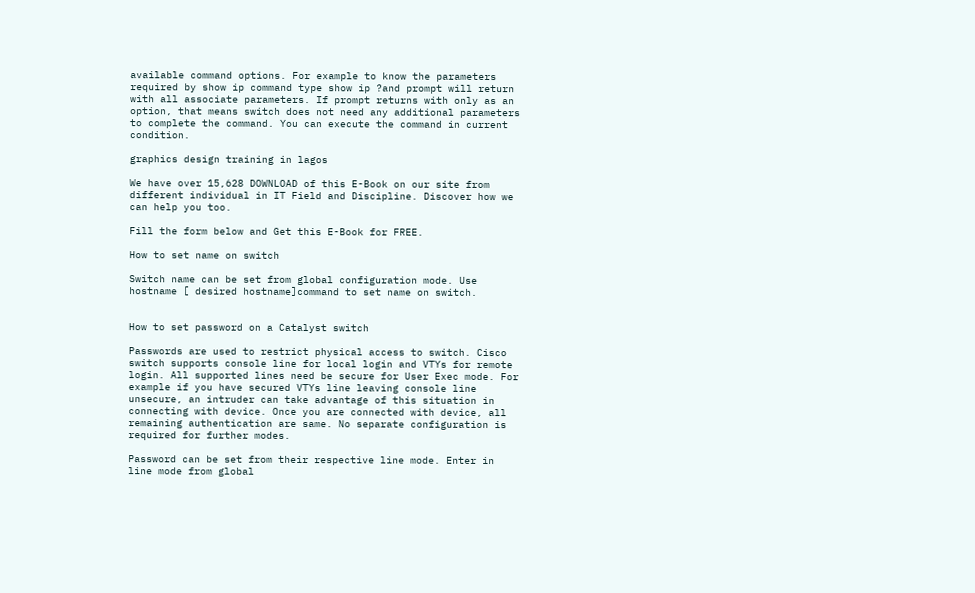available command options. For example to know the parameters required by show ip command type show ip ?and prompt will return with all associate parameters. If prompt returns with only as an option, that means switch does not need any additional parameters to complete the command. You can execute the command in current condition.

graphics design training in lagos

We have over 15,628 DOWNLOAD of this E-Book on our site from different individual in IT Field and Discipline. Discover how we can help you too.

Fill the form below and Get this E-Book for FREE.

How to set name on switch

Switch name can be set from global configuration mode. Use hostname [ desired hostname]command to set name on switch.


How to set password on a Catalyst switch

Passwords are used to restrict physical access to switch. Cisco switch supports console line for local login and VTYs for remote login. All supported lines need be secure for User Exec mode. For example if you have secured VTYs line leaving console line unsecure, an intruder can take advantage of this situation in connecting with device. Once you are connected with device, all remaining authentication are same. No separate configuration is required for further modes.

Password can be set from their respective line mode. Enter in line mode from global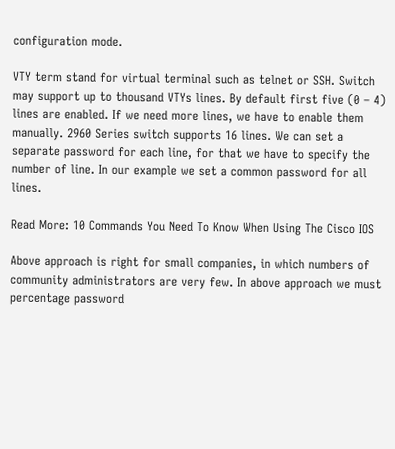configuration mode.

VTY term stand for virtual terminal such as telnet or SSH. Switch may support up to thousand VTYs lines. By default first five (0 – 4) lines are enabled. If we need more lines, we have to enable them manually. 2960 Series switch supports 16 lines. We can set a separate password for each line, for that we have to specify the number of line. In our example we set a common password for all lines.

Read More: 10 Commands You Need To Know When Using The Cisco IOS

Above approach is right for small companies, in which numbers of community administrators are very few. In above approach we must percentage password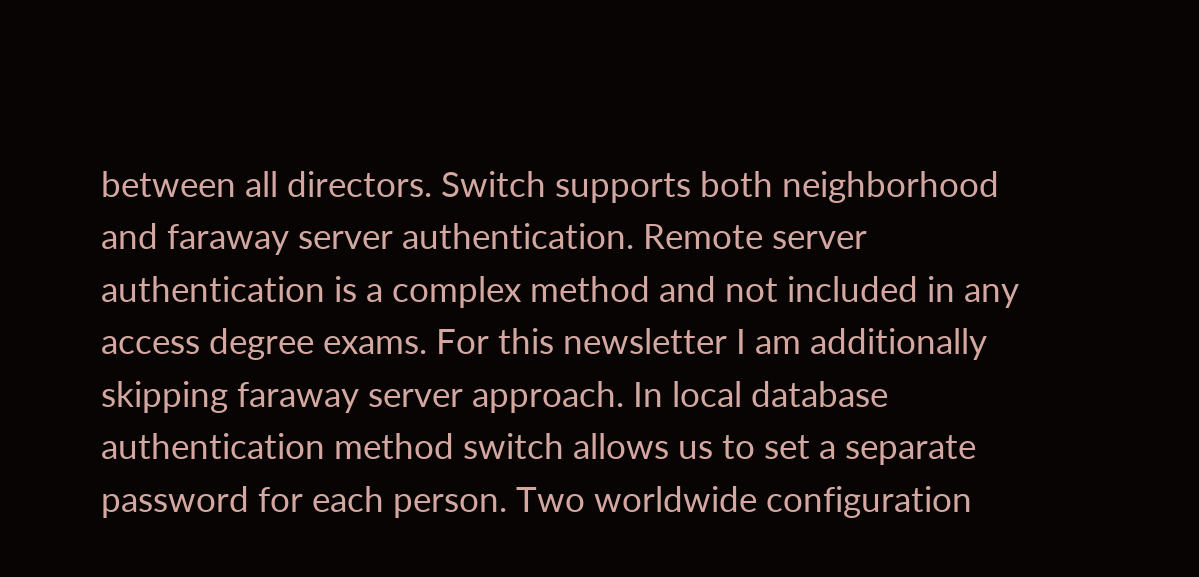between all directors. Switch supports both neighborhood and faraway server authentication. Remote server authentication is a complex method and not included in any access degree exams. For this newsletter I am additionally skipping faraway server approach. In local database authentication method switch allows us to set a separate password for each person. Two worldwide configuration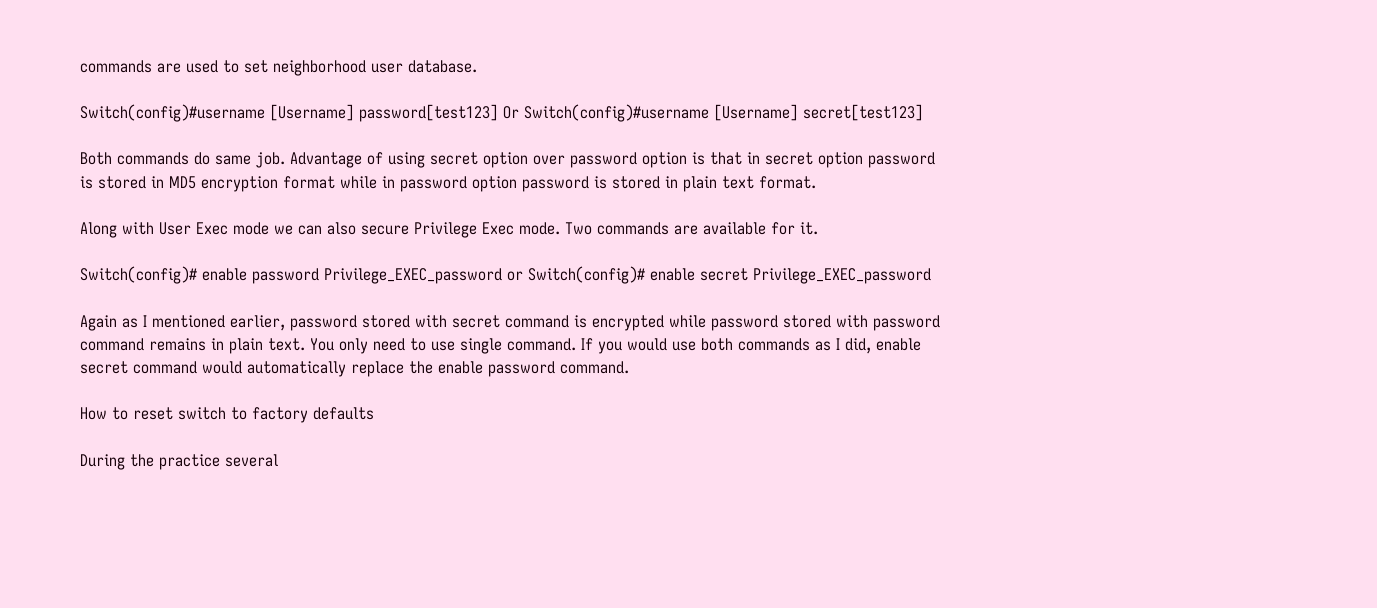commands are used to set neighborhood user database.

Switch(config)#username [Username] password[test123] Or Switch(config)#username [Username] secret[test123]

Both commands do same job. Advantage of using secret option over password option is that in secret option password is stored in MD5 encryption format while in password option password is stored in plain text format.

Along with User Exec mode we can also secure Privilege Exec mode. Two commands are available for it.

Switch(config)# enable password Privilege_EXEC_password or Switch(config)# enable secret Privilege_EXEC_password

Again as I mentioned earlier, password stored with secret command is encrypted while password stored with password command remains in plain text. You only need to use single command. If you would use both commands as I did, enable secret command would automatically replace the enable password command.

How to reset switch to factory defaults

During the practice several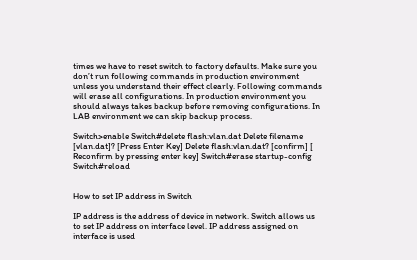times we have to reset switch to factory defaults. Make sure you don’t run following commands in production environment unless you understand their effect clearly. Following commands will erase all configurations. In production environment you should always takes backup before removing configurations. In LAB environment we can skip backup process.

Switch>enable Switch#delete flash:vlan.dat Delete filename [vlan.dat]? [Press Enter Key] Delete flash:vlan.dat? [confirm] [ Reconfirm by pressing enter key] Switch#erase startup-config Switch#reload


How to set IP address in Switch

IP address is the address of device in network. Switch allows us to set IP address on interface level. IP address assigned on interface is used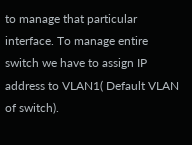to manage that particular interface. To manage entire switch we have to assign IP address to VLAN1( Default VLAN of switch).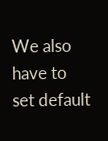We also have to set default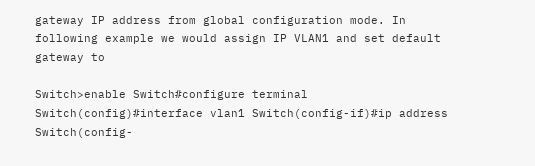gateway IP address from global configuration mode. In following example we would assign IP VLAN1 and set default gateway to

Switch>enable Switch#configure terminal Switch(config)#interface vlan1 Switch(config-if)#ip address Switch(config-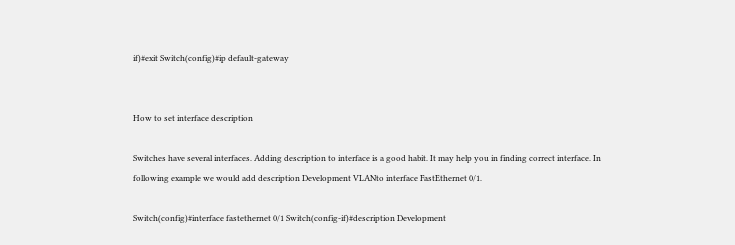if)#exit Switch(config)#ip default-gateway


How to set interface description

Switches have several interfaces. Adding description to interface is a good habit. It may help you in finding correct interface. In following example we would add description Development VLANto interface FastEthernet 0/1.

Switch(config)#interface fastethernet 0/1 Switch(config-if)#description Development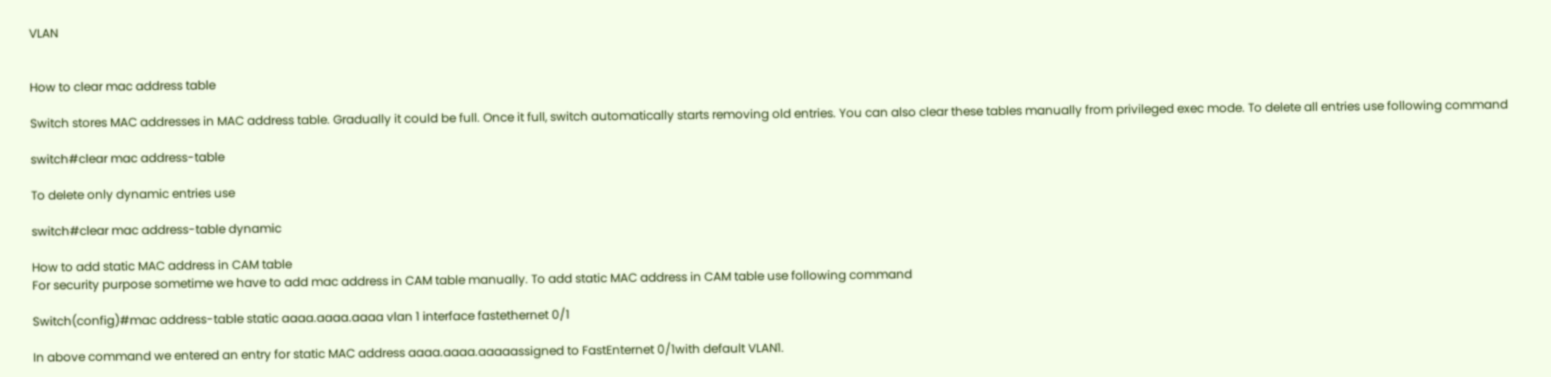VLAN


How to clear mac address table

Switch stores MAC addresses in MAC address table. Gradually it could be full. Once it full, switch automatically starts removing old entries. You can also clear these tables manually from privileged exec mode. To delete all entries use following command

switch#clear mac address-table

To delete only dynamic entries use

switch#clear mac address-table dynamic

How to add static MAC address in CAM table
For security purpose sometime we have to add mac address in CAM table manually. To add static MAC address in CAM table use following command

Switch(config)#mac address-table static aaaa.aaaa.aaaa vlan 1 interface fastethernet 0/1

In above command we entered an entry for static MAC address aaaa.aaaa.aaaaassigned to FastEnternet 0/1with default VLAN1.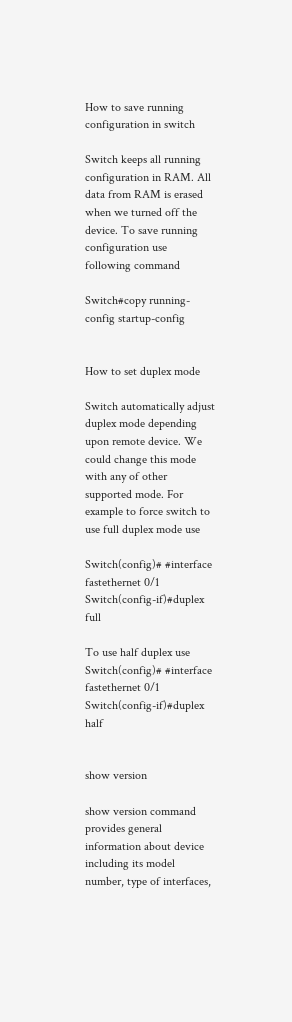How to save running configuration in switch

Switch keeps all running configuration in RAM. All data from RAM is erased when we turned off the device. To save running configuration use following command

Switch#copy running-config startup-config


How to set duplex mode

Switch automatically adjust duplex mode depending upon remote device. We could change this mode with any of other supported mode. For example to force switch to use full duplex mode use

Switch(config)# #interface fastethernet 0/1 Switch(config-if)#duplex full

To use half duplex use Switch(config)# #interface fastethernet 0/1 Switch(config-if)#duplex half


show version

show version command provides general information about device including its model number, type of interfaces,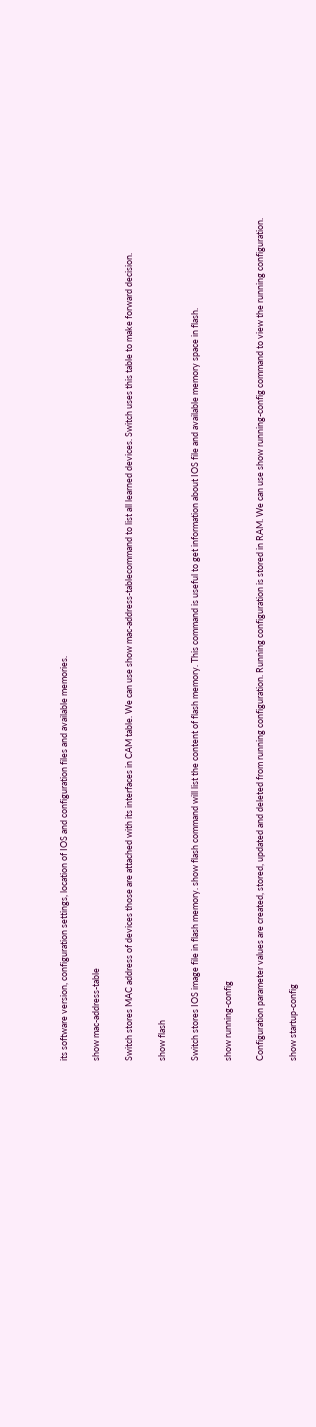its software version, configuration settings, location of IOS and configuration files and available memories.

show mac-address-table

Switch stores MAC address of devices those are attached with its interfaces in CAM table. We can use show mac-address-tablecommand to list all learned devices. Switch uses this table to make forward decision.

show flash

Switch stores IOS image file in flash memory. show flash command will list the content of flash memory. This command is useful to get information about IOS file and available memory space in flash.

show running-config

Configuration parameter values are created, stored, updated and deleted from running configuration. Running configuration is stored in RAM. We can use show running-config command to view the running configuration.

show startup-config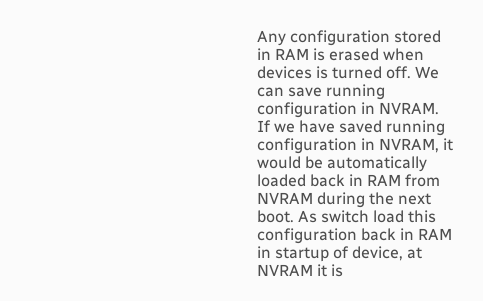Any configuration stored in RAM is erased when devices is turned off. We can save running configuration in NVRAM. If we have saved running configuration in NVRAM, it would be automatically loaded back in RAM from NVRAM during the next boot. As switch load this configuration back in RAM in startup of device, at NVRAM it is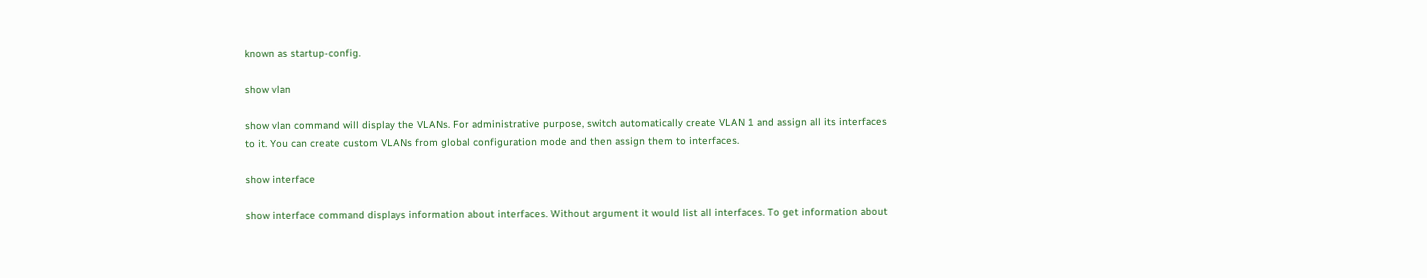known as startup-config.

show vlan

show vlan command will display the VLANs. For administrative purpose, switch automatically create VLAN 1 and assign all its interfaces to it. You can create custom VLANs from global configuration mode and then assign them to interfaces.

show interface

show interface command displays information about interfaces. Without argument it would list all interfaces. To get information about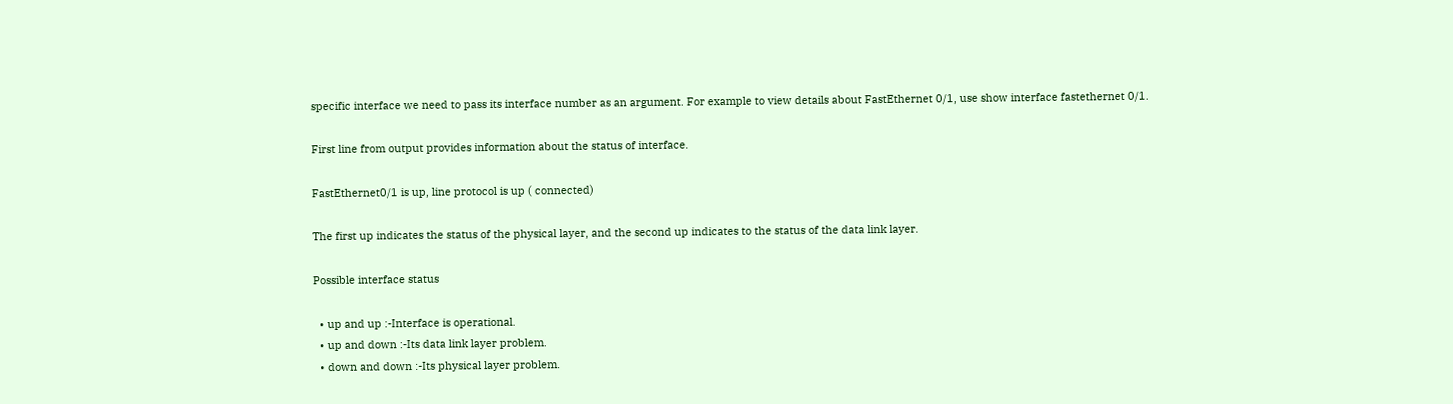specific interface we need to pass its interface number as an argument. For example to view details about FastEthernet 0/1, use show interface fastethernet 0/1.

First line from output provides information about the status of interface.

FastEthernet0/1 is up, line protocol is up ( connected)

The first up indicates the status of the physical layer, and the second up indicates to the status of the data link layer.

Possible interface status

  • up and up :-Interface is operational.
  • up and down :-Its data link layer problem.
  • down and down :-Its physical layer problem.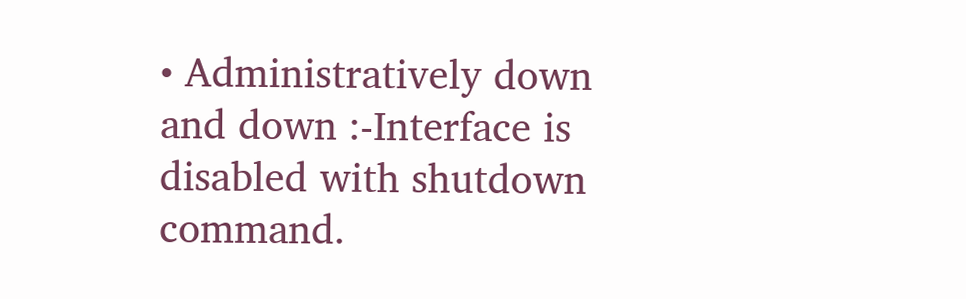• Administratively down and down :-Interface is disabled with shutdown command.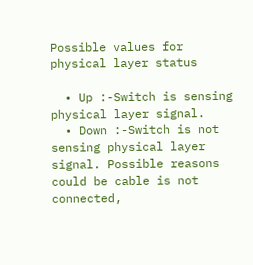Possible values for physical layer status

  • Up :-Switch is sensing physical layer signal.
  • Down :-Switch is not sensing physical layer signal. Possible reasons could be cable is not connected,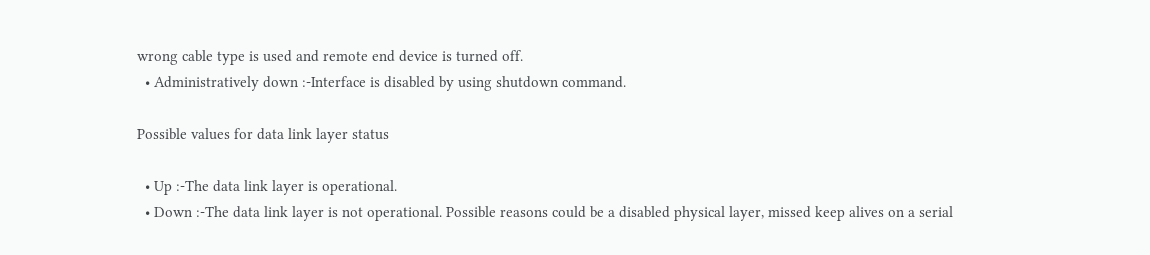wrong cable type is used and remote end device is turned off.
  • Administratively down :-Interface is disabled by using shutdown command.

Possible values for data link layer status

  • Up :-The data link layer is operational.
  • Down :-The data link layer is not operational. Possible reasons could be a disabled physical layer, missed keep alives on a serial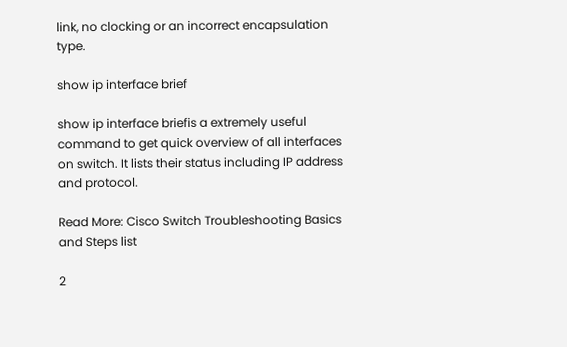link, no clocking or an incorrect encapsulation type.

show ip interface brief

show ip interface briefis a extremely useful command to get quick overview of all interfaces on switch. It lists their status including IP address and protocol.

Read More: Cisco Switch Troubleshooting Basics and Steps list

2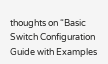thoughts on “Basic Switch Configuration Guide with Examples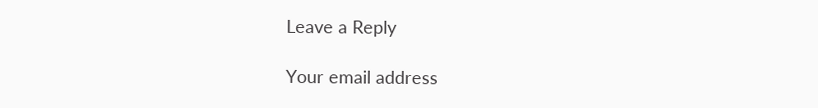Leave a Reply

Your email address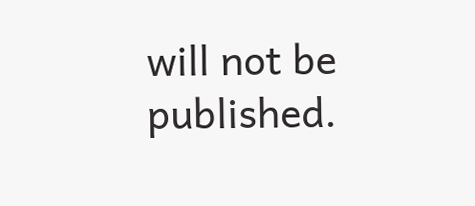will not be published.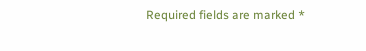Required fields are marked *